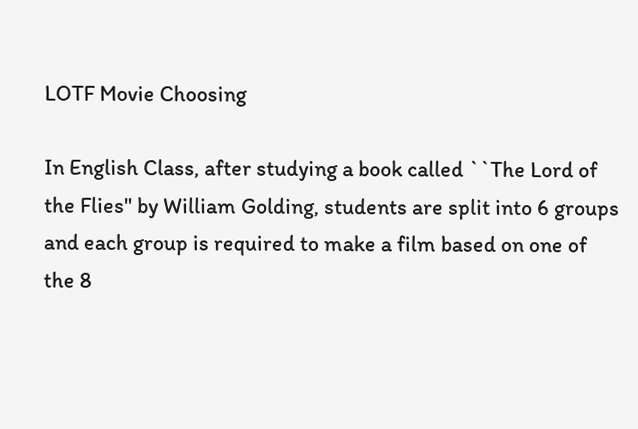LOTF Movie Choosing

In English Class, after studying a book called ``The Lord of the Flies" by William Golding, students are split into 6 groups and each group is required to make a film based on one of the 8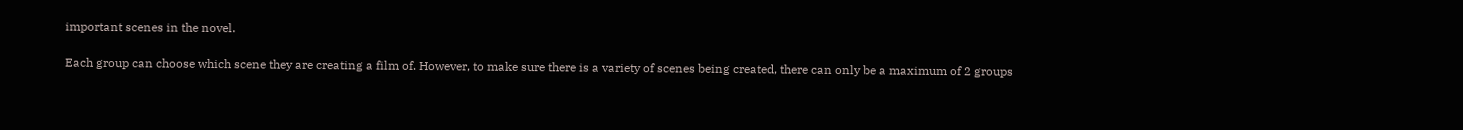important scenes in the novel.

Each group can choose which scene they are creating a film of. However, to make sure there is a variety of scenes being created, there can only be a maximum of 2 groups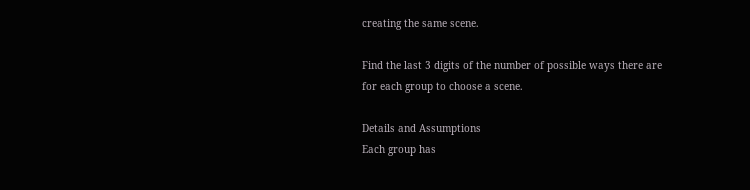creating the same scene.

Find the last 3 digits of the number of possible ways there are for each group to choose a scene.

Details and Assumptions
Each group has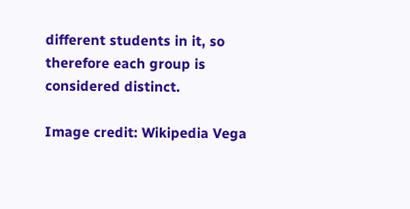different students in it, so therefore each group is considered distinct.

Image credit: Wikipedia Vega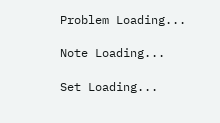Problem Loading...

Note Loading...

Set Loading...